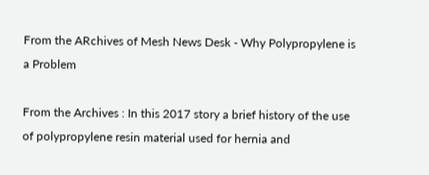From the ARchives of Mesh News Desk - Why Polypropylene is a Problem

From the Archives : In this 2017 story a brief history of the use of polypropylene resin material used for hernia and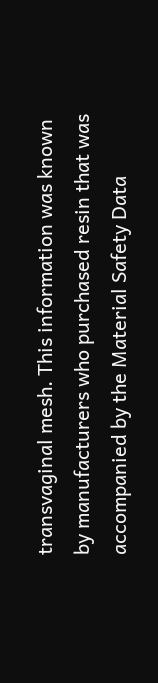transvaginal mesh. This information was known by manufacturers who purchased resin that was accompanied by the Material Safety Data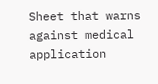Sheet that warns against medical application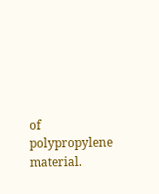of polypropylene material.